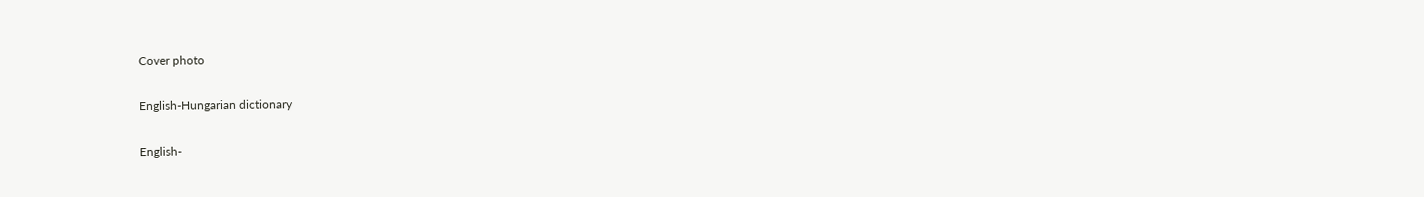Cover photo

English-Hungarian dictionary

English-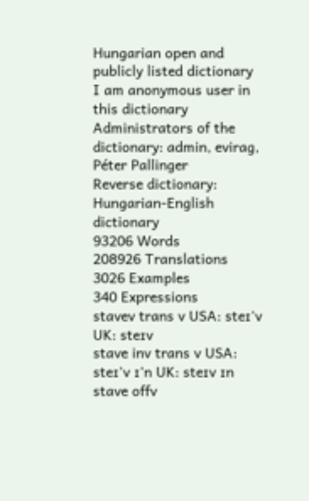Hungarian open and publicly listed dictionary
I am anonymous user in this dictionary
Administrators of the dictionary: admin, evirag, Péter Pallinger
Reverse dictionary: Hungarian-English dictionary
93206 Words
208926 Translations
3026 Examples
340 Expressions
stavev trans v USA: steɪ'v UK: steɪv
stave inv trans v USA: steɪ'v ɪ'n UK: steɪv ɪn
stave offv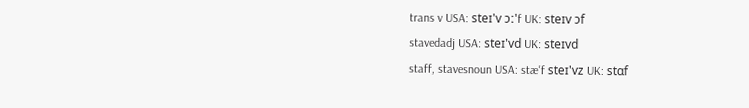trans v USA: steɪ'v ɔː'f UK: steɪv ɔf
stavedadj USA: steɪ'vd UK: steɪvd
staff, stavesnoun USA: stæ'f steɪ'vz UK: stɑf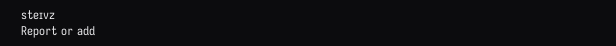steɪvz
Report or add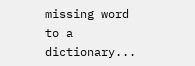missing word to a dictionary...